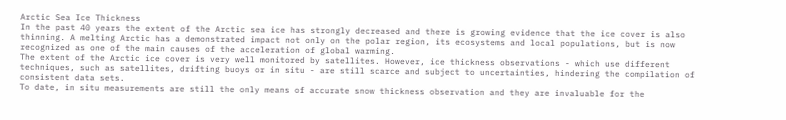Arctic Sea Ice Thickness
In the past 40 years the extent of the Arctic sea ice has strongly decreased and there is growing evidence that the ice cover is also thinning. A melting Arctic has a demonstrated impact not only on the polar region, its ecosystems and local populations, but is now recognized as one of the main causes of the acceleration of global warming.
The extent of the Arctic ice cover is very well monitored by satellites. However, ice thickness observations - which use different techniques, such as satellites, drifting buoys or in situ - are still scarce and subject to uncertainties, hindering the compilation of consistent data sets.
To date, in situ measurements are still the only means of accurate snow thickness observation and they are invaluable for the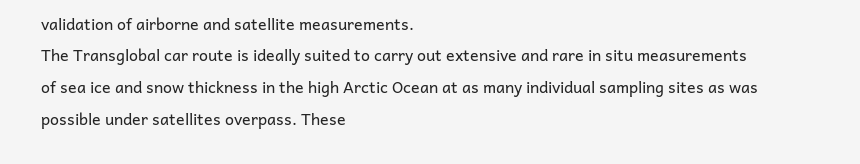validation of airborne and satellite measurements.
The Transglobal car route is ideally suited to carry out extensive and rare in situ measurements of sea ice and snow thickness in the high Arctic Ocean at as many individual sampling sites as was possible under satellites overpass. These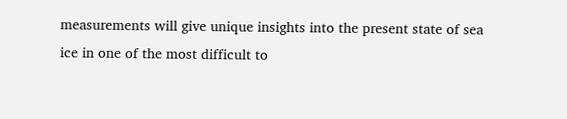measurements will give unique insights into the present state of sea ice in one of the most difficult to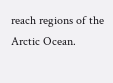reach regions of the Arctic Ocean.